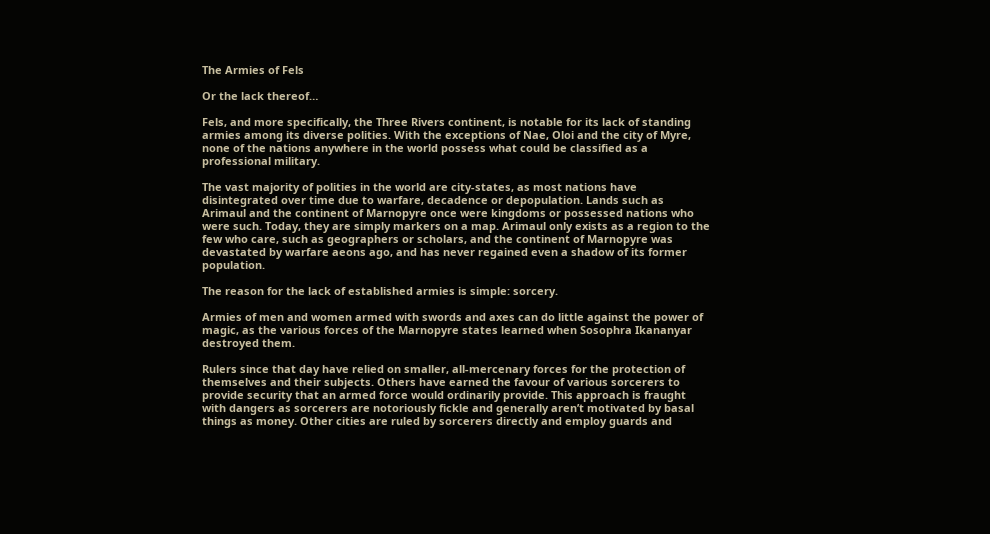The Armies of Fels

Or the lack thereof…

Fels, and more specifically, the Three Rivers continent, is notable for its lack of standing armies among its diverse polities. With the exceptions of Nae, Oloi and the city of Myre, none of the nations anywhere in the world possess what could be classified as a professional military.

The vast majority of polities in the world are city-states, as most nations have disintegrated over time due to warfare, decadence or depopulation. Lands such as Arimaul and the continent of Marnopyre once were kingdoms or possessed nations who were such. Today, they are simply markers on a map. Arimaul only exists as a region to the few who care, such as geographers or scholars, and the continent of Marnopyre was devastated by warfare aeons ago, and has never regained even a shadow of its former population.

The reason for the lack of established armies is simple: sorcery.

Armies of men and women armed with swords and axes can do little against the power of magic, as the various forces of the Marnopyre states learned when Sosophra Ikananyar destroyed them.

Rulers since that day have relied on smaller, all-mercenary forces for the protection of themselves and their subjects. Others have earned the favour of various sorcerers to provide security that an armed force would ordinarily provide. This approach is fraught with dangers as sorcerers are notoriously fickle and generally aren’t motivated by basal things as money. Other cities are ruled by sorcerers directly and employ guards and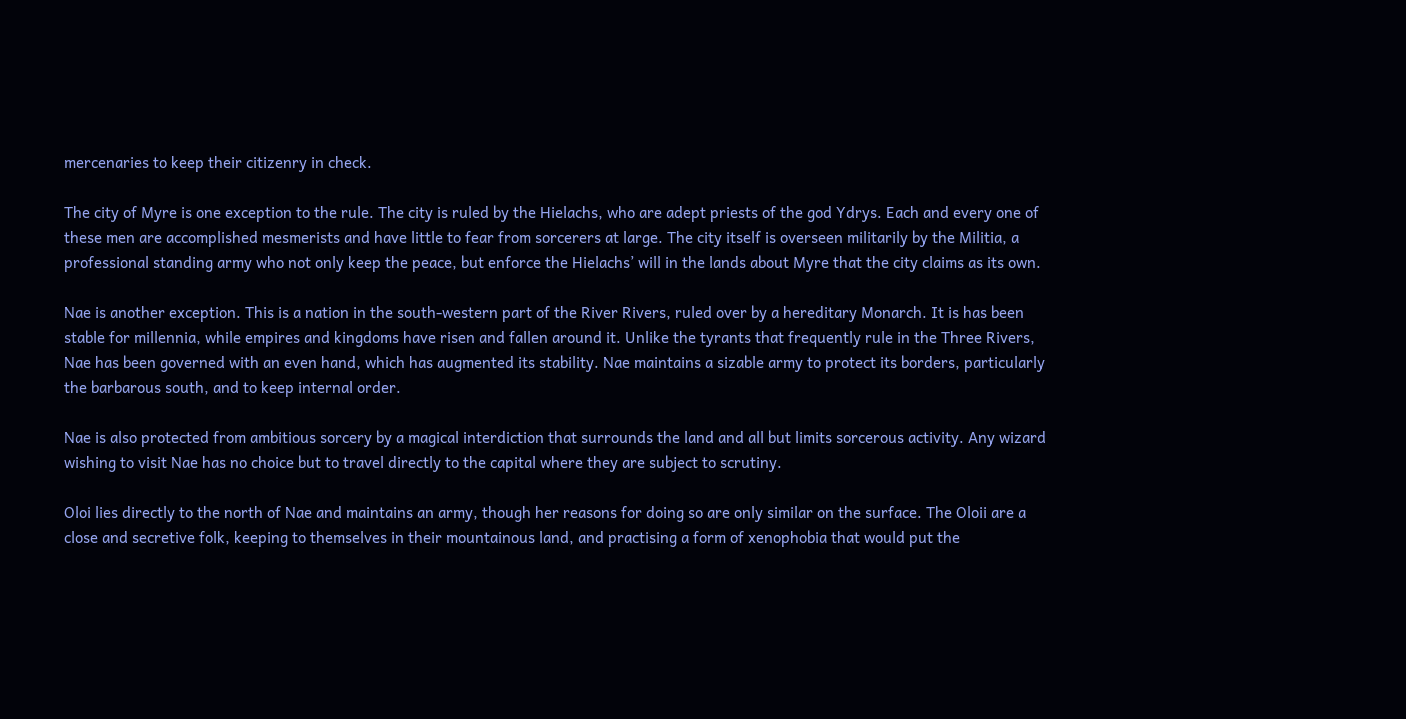mercenaries to keep their citizenry in check.

The city of Myre is one exception to the rule. The city is ruled by the Hielachs, who are adept priests of the god Ydrys. Each and every one of these men are accomplished mesmerists and have little to fear from sorcerers at large. The city itself is overseen militarily by the Militia, a professional standing army who not only keep the peace, but enforce the Hielachs’ will in the lands about Myre that the city claims as its own.

Nae is another exception. This is a nation in the south-western part of the River Rivers, ruled over by a hereditary Monarch. It is has been stable for millennia, while empires and kingdoms have risen and fallen around it. Unlike the tyrants that frequently rule in the Three Rivers, Nae has been governed with an even hand, which has augmented its stability. Nae maintains a sizable army to protect its borders, particularly the barbarous south, and to keep internal order.

Nae is also protected from ambitious sorcery by a magical interdiction that surrounds the land and all but limits sorcerous activity. Any wizard wishing to visit Nae has no choice but to travel directly to the capital where they are subject to scrutiny.

Oloi lies directly to the north of Nae and maintains an army, though her reasons for doing so are only similar on the surface. The Oloii are a close and secretive folk, keeping to themselves in their mountainous land, and practising a form of xenophobia that would put the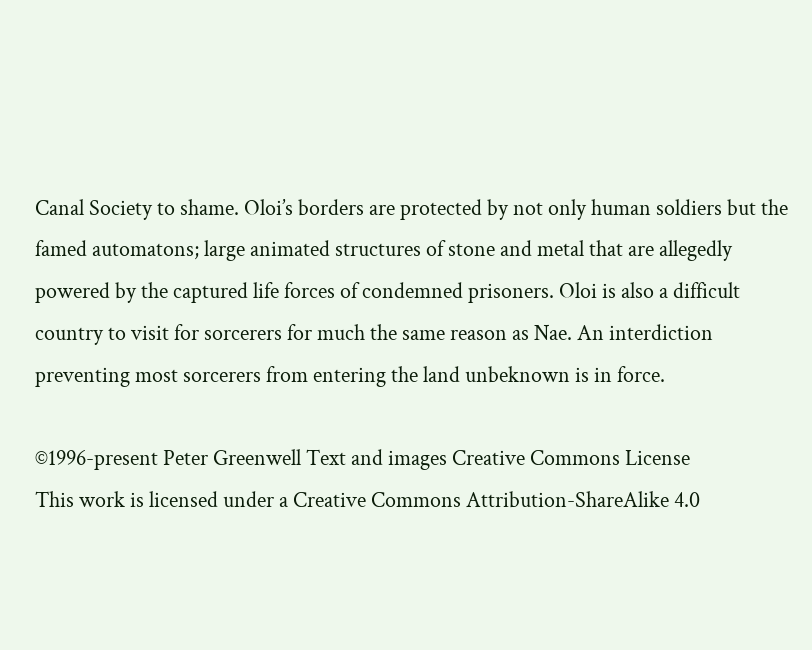Canal Society to shame. Oloi’s borders are protected by not only human soldiers but the famed automatons; large animated structures of stone and metal that are allegedly powered by the captured life forces of condemned prisoners. Oloi is also a difficult country to visit for sorcerers for much the same reason as Nae. An interdiction preventing most sorcerers from entering the land unbeknown is in force.

©1996-present Peter Greenwell Text and images Creative Commons License
This work is licensed under a Creative Commons Attribution-ShareAlike 4.0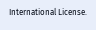International License.